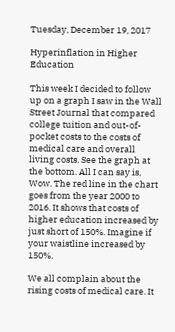Tuesday, December 19, 2017

Hyperinflation in Higher Education

This week I decided to follow up on a graph I saw in the Wall Street Journal that compared college tuition and out-of-pocket costs to the costs of medical care and overall living costs. See the graph at the bottom. All I can say is, Wow. The red line in the chart goes from the year 2000 to 2016. It shows that costs of higher education increased by just short of 150%. Imagine if your waistline increased by 150%.

We all complain about the rising costs of medical care. It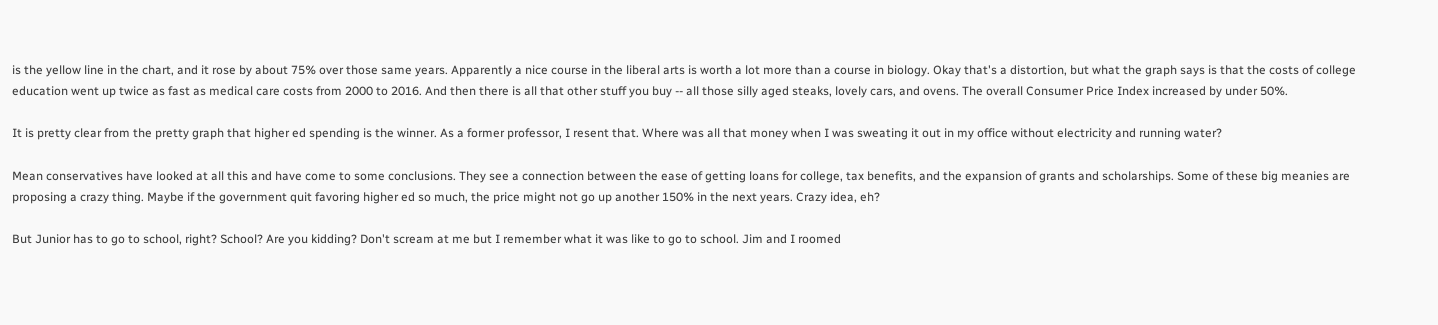is the yellow line in the chart, and it rose by about 75% over those same years. Apparently a nice course in the liberal arts is worth a lot more than a course in biology. Okay that's a distortion, but what the graph says is that the costs of college education went up twice as fast as medical care costs from 2000 to 2016. And then there is all that other stuff you buy -- all those silly aged steaks, lovely cars, and ovens. The overall Consumer Price Index increased by under 50%.

It is pretty clear from the pretty graph that higher ed spending is the winner. As a former professor, I resent that. Where was all that money when I was sweating it out in my office without electricity and running water?

Mean conservatives have looked at all this and have come to some conclusions. They see a connection between the ease of getting loans for college, tax benefits, and the expansion of grants and scholarships. Some of these big meanies are proposing a crazy thing. Maybe if the government quit favoring higher ed so much, the price might not go up another 150% in the next years. Crazy idea, eh?

But Junior has to go to school, right? School? Are you kidding? Don't scream at me but I remember what it was like to go to school. Jim and I roomed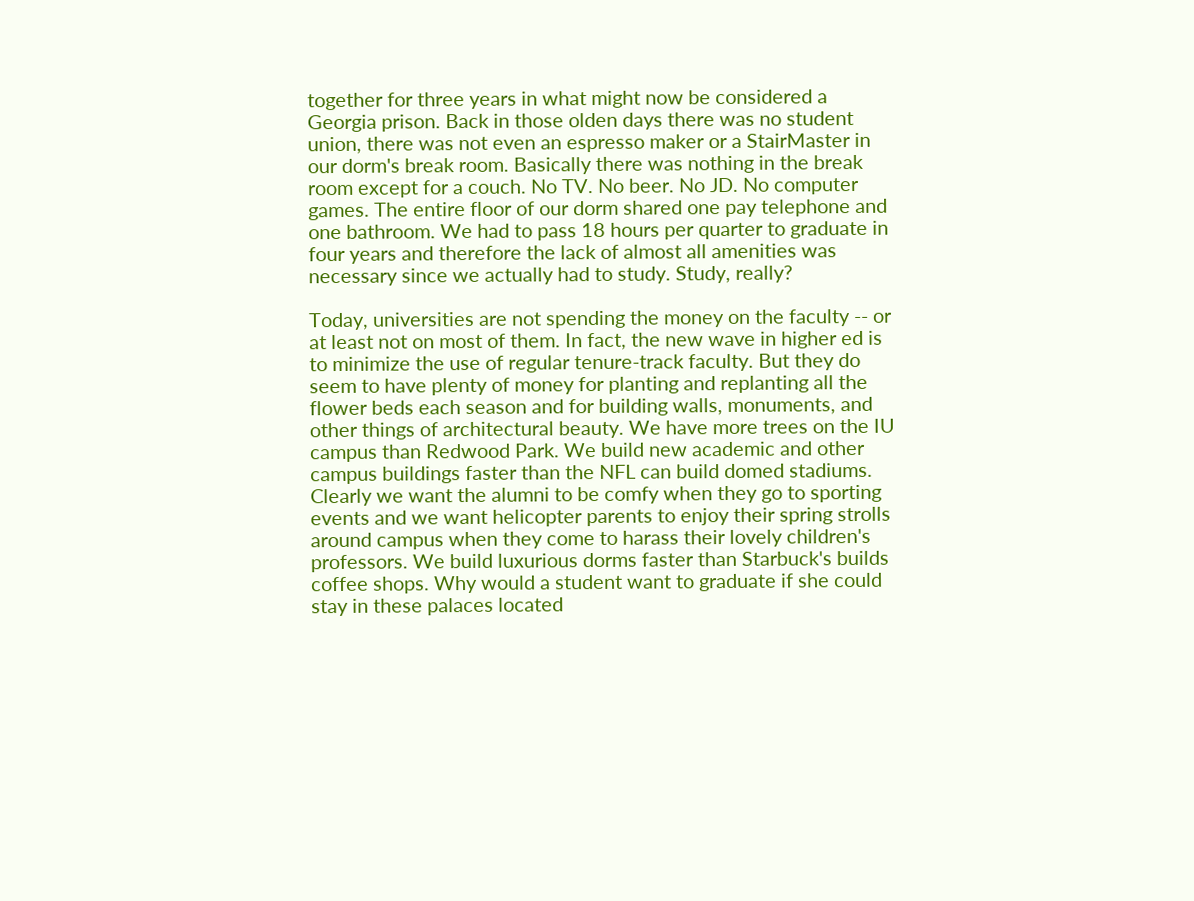together for three years in what might now be considered a Georgia prison. Back in those olden days there was no student union, there was not even an espresso maker or a StairMaster in our dorm's break room. Basically there was nothing in the break room except for a couch. No TV. No beer. No JD. No computer games. The entire floor of our dorm shared one pay telephone and one bathroom. We had to pass 18 hours per quarter to graduate in four years and therefore the lack of almost all amenities was necessary since we actually had to study. Study, really?

Today, universities are not spending the money on the faculty -- or at least not on most of them. In fact, the new wave in higher ed is to minimize the use of regular tenure-track faculty. But they do seem to have plenty of money for planting and replanting all the flower beds each season and for building walls, monuments, and other things of architectural beauty. We have more trees on the IU campus than Redwood Park. We build new academic and other campus buildings faster than the NFL can build domed stadiums. Clearly we want the alumni to be comfy when they go to sporting events and we want helicopter parents to enjoy their spring strolls around campus when they come to harass their lovely children's professors. We build luxurious dorms faster than Starbuck's builds coffee shops. Why would a student want to graduate if she could stay in these palaces located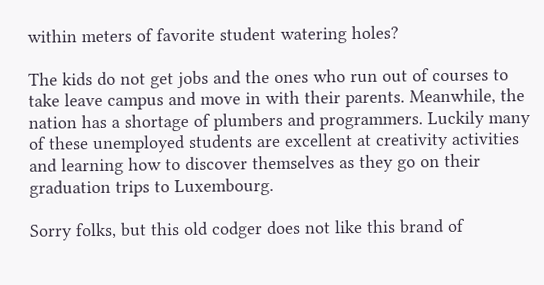within meters of favorite student watering holes?

The kids do not get jobs and the ones who run out of courses to take leave campus and move in with their parents. Meanwhile, the nation has a shortage of plumbers and programmers. Luckily many of these unemployed students are excellent at creativity activities and learning how to discover themselves as they go on their graduation trips to Luxembourg.

Sorry folks, but this old codger does not like this brand of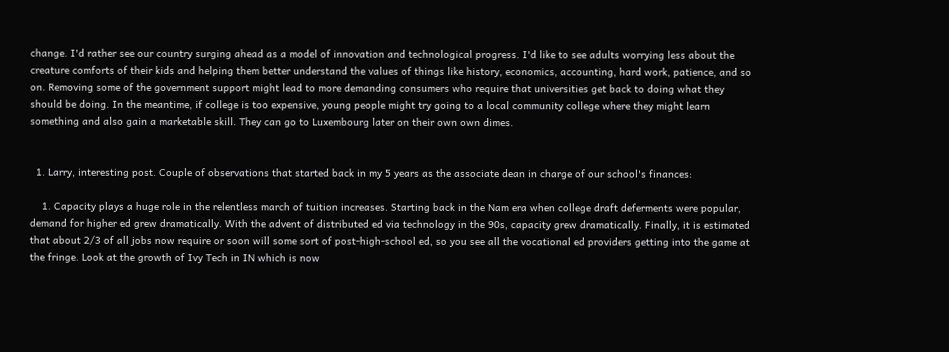change. I'd rather see our country surging ahead as a model of innovation and technological progress. I'd like to see adults worrying less about the creature comforts of their kids and helping them better understand the values of things like history, economics, accounting, hard work, patience, and so on. Removing some of the government support might lead to more demanding consumers who require that universities get back to doing what they should be doing. In the meantime, if college is too expensive, young people might try going to a local community college where they might learn something and also gain a marketable skill. They can go to Luxembourg later on their own own dimes.


  1. Larry, interesting post. Couple of observations that started back in my 5 years as the associate dean in charge of our school's finances:

    1. Capacity plays a huge role in the relentless march of tuition increases. Starting back in the Nam era when college draft deferments were popular, demand for higher ed grew dramatically. With the advent of distributed ed via technology in the 90s, capacity grew dramatically. Finally, it is estimated that about 2/3 of all jobs now require or soon will some sort of post-high-school ed, so you see all the vocational ed providers getting into the game at the fringe. Look at the growth of Ivy Tech in IN which is now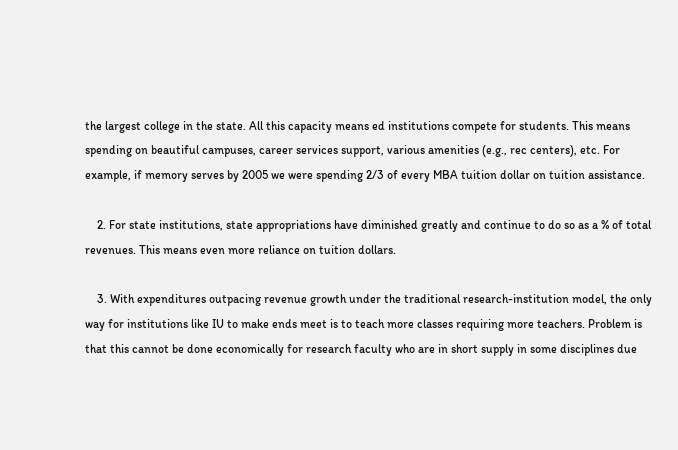the largest college in the state. All this capacity means ed institutions compete for students. This means spending on beautiful campuses, career services support, various amenities (e.g., rec centers), etc. For example, if memory serves by 2005 we were spending 2/3 of every MBA tuition dollar on tuition assistance.

    2. For state institutions, state appropriations have diminished greatly and continue to do so as a % of total revenues. This means even more reliance on tuition dollars.

    3. With expenditures outpacing revenue growth under the traditional research-institution model, the only way for institutions like IU to make ends meet is to teach more classes requiring more teachers. Problem is that this cannot be done economically for research faculty who are in short supply in some disciplines due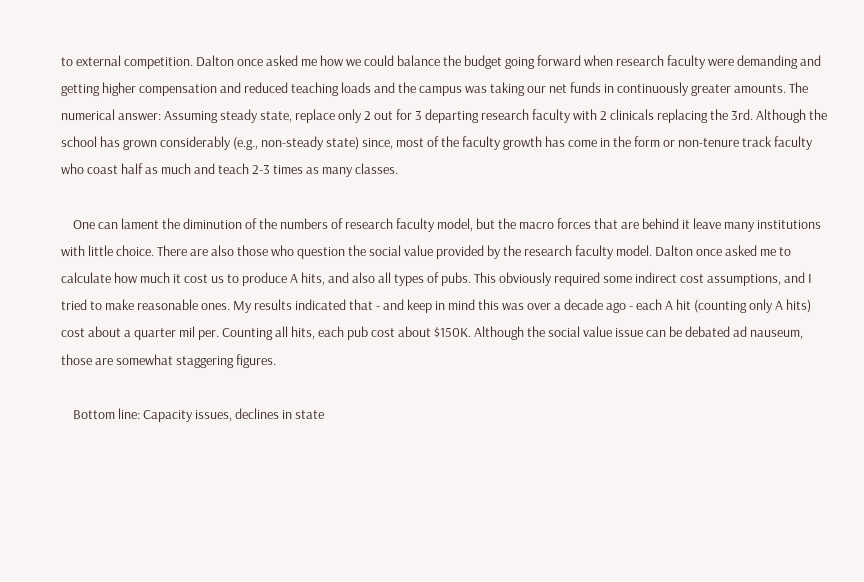to external competition. Dalton once asked me how we could balance the budget going forward when research faculty were demanding and getting higher compensation and reduced teaching loads and the campus was taking our net funds in continuously greater amounts. The numerical answer: Assuming steady state, replace only 2 out for 3 departing research faculty with 2 clinicals replacing the 3rd. Although the school has grown considerably (e.g., non-steady state) since, most of the faculty growth has come in the form or non-tenure track faculty who coast half as much and teach 2-3 times as many classes.

    One can lament the diminution of the numbers of research faculty model, but the macro forces that are behind it leave many institutions with little choice. There are also those who question the social value provided by the research faculty model. Dalton once asked me to calculate how much it cost us to produce A hits, and also all types of pubs. This obviously required some indirect cost assumptions, and I tried to make reasonable ones. My results indicated that - and keep in mind this was over a decade ago - each A hit (counting only A hits) cost about a quarter mil per. Counting all hits, each pub cost about $150K. Although the social value issue can be debated ad nauseum, those are somewhat staggering figures.

    Bottom line: Capacity issues, declines in state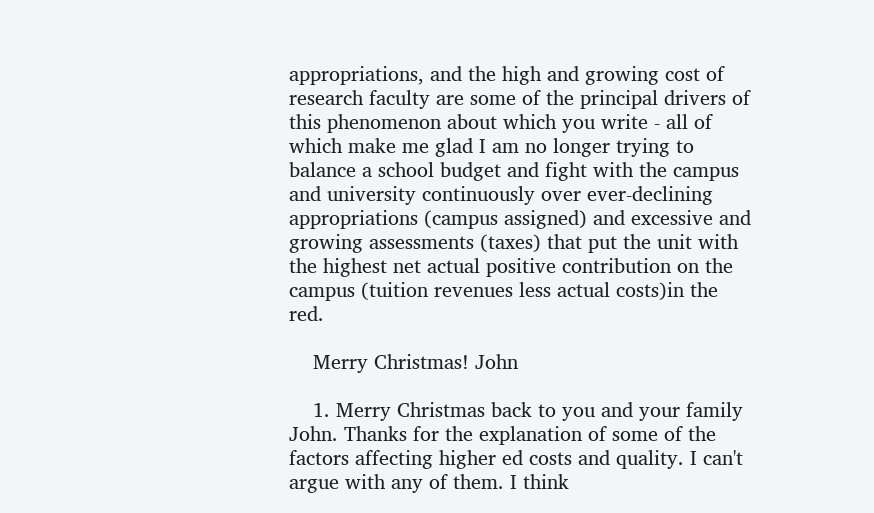appropriations, and the high and growing cost of research faculty are some of the principal drivers of this phenomenon about which you write - all of which make me glad I am no longer trying to balance a school budget and fight with the campus and university continuously over ever-declining appropriations (campus assigned) and excessive and growing assessments (taxes) that put the unit with the highest net actual positive contribution on the campus (tuition revenues less actual costs)in the red.

    Merry Christmas! John

    1. Merry Christmas back to you and your family John. Thanks for the explanation of some of the factors affecting higher ed costs and quality. I can't argue with any of them. I think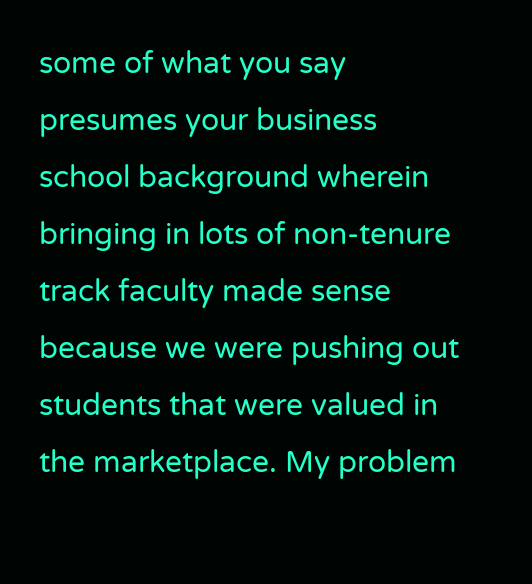some of what you say presumes your business school background wherein bringing in lots of non-tenure track faculty made sense because we were pushing out students that were valued in the marketplace. My problem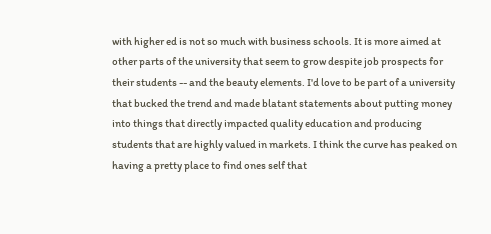with higher ed is not so much with business schools. It is more aimed at other parts of the university that seem to grow despite job prospects for their students -- and the beauty elements. I'd love to be part of a university that bucked the trend and made blatant statements about putting money into things that directly impacted quality education and producing students that are highly valued in markets. I think the curve has peaked on having a pretty place to find ones self that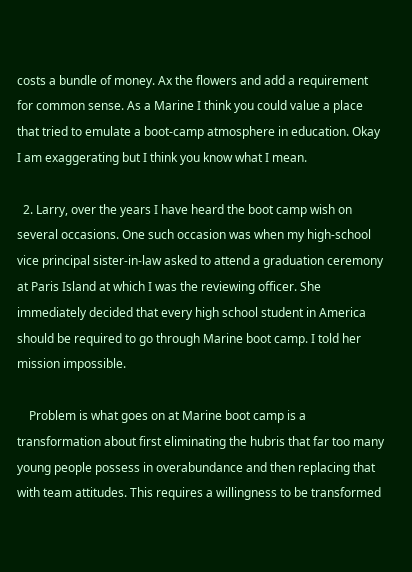costs a bundle of money. Ax the flowers and add a requirement for common sense. As a Marine I think you could value a place that tried to emulate a boot-camp atmosphere in education. Okay I am exaggerating but I think you know what I mean.

  2. Larry, over the years I have heard the boot camp wish on several occasions. One such occasion was when my high-school vice principal sister-in-law asked to attend a graduation ceremony at Paris Island at which I was the reviewing officer. She immediately decided that every high school student in America should be required to go through Marine boot camp. I told her mission impossible.

    Problem is what goes on at Marine boot camp is a transformation about first eliminating the hubris that far too many young people possess in overabundance and then replacing that with team attitudes. This requires a willingness to be transformed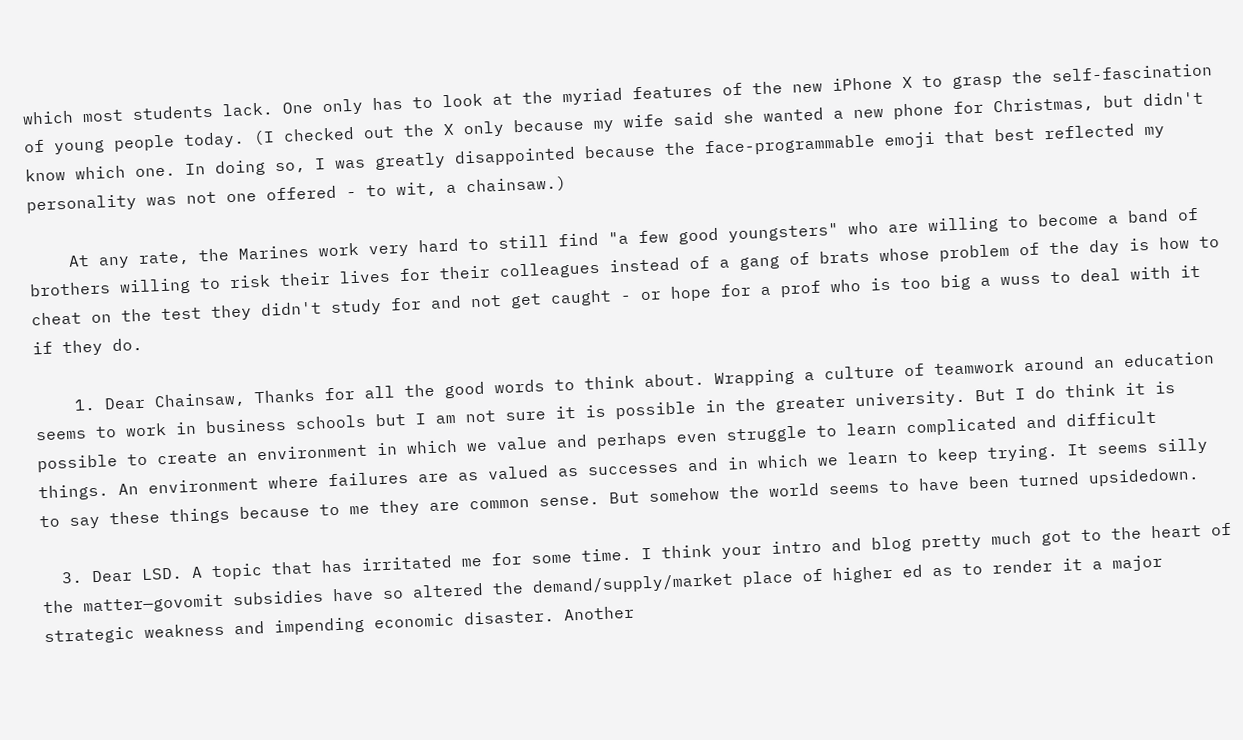which most students lack. One only has to look at the myriad features of the new iPhone X to grasp the self-fascination of young people today. (I checked out the X only because my wife said she wanted a new phone for Christmas, but didn't know which one. In doing so, I was greatly disappointed because the face-programmable emoji that best reflected my personality was not one offered - to wit, a chainsaw.)

    At any rate, the Marines work very hard to still find "a few good youngsters" who are willing to become a band of brothers willing to risk their lives for their colleagues instead of a gang of brats whose problem of the day is how to cheat on the test they didn't study for and not get caught - or hope for a prof who is too big a wuss to deal with it if they do.

    1. Dear Chainsaw, Thanks for all the good words to think about. Wrapping a culture of teamwork around an education seems to work in business schools but I am not sure it is possible in the greater university. But I do think it is possible to create an environment in which we value and perhaps even struggle to learn complicated and difficult things. An environment where failures are as valued as successes and in which we learn to keep trying. It seems silly to say these things because to me they are common sense. But somehow the world seems to have been turned upsidedown.

  3. Dear LSD. A topic that has irritated me for some time. I think your intro and blog pretty much got to the heart of the matter—govomit subsidies have so altered the demand/supply/market place of higher ed as to render it a major strategic weakness and impending economic disaster. Another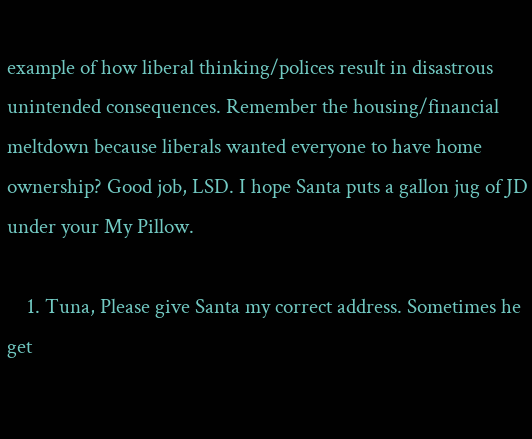example of how liberal thinking/polices result in disastrous unintended consequences. Remember the housing/financial meltdown because liberals wanted everyone to have home ownership? Good job, LSD. I hope Santa puts a gallon jug of JD under your My Pillow.

    1. Tuna, Please give Santa my correct address. Sometimes he get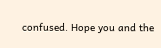confused. Hope you and the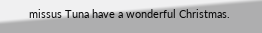missus Tuna have a wonderful Christmas.